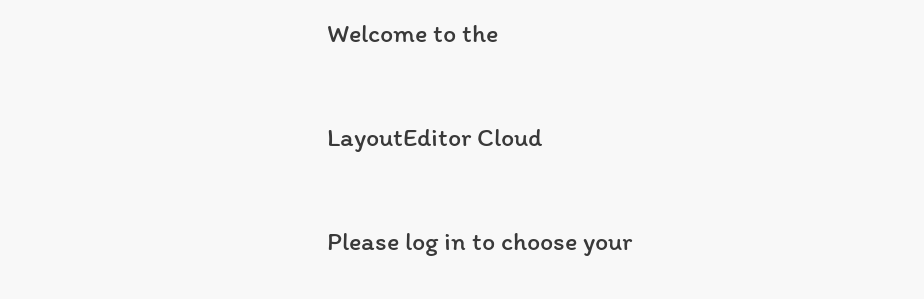Welcome to the

LayoutEditor Cloud

Please log in to choose your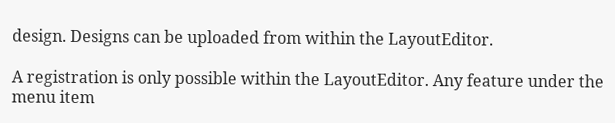design. Designs can be uploaded from within the LayoutEditor.

A registration is only possible within the LayoutEditor. Any feature under the menu item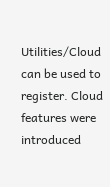Utilities/Cloud can be used to register. Cloud features were introduced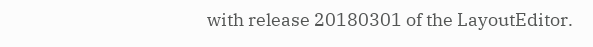with release 20180301 of the LayoutEditor.